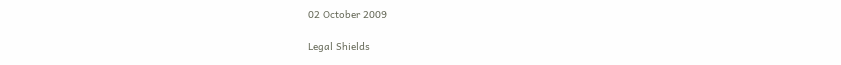02 October 2009

Legal Shields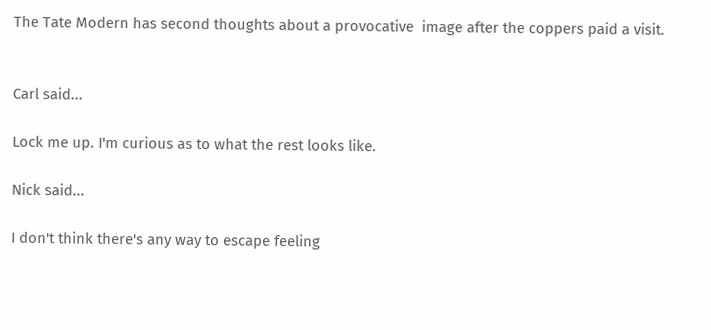The Tate Modern has second thoughts about a provocative  image after the coppers paid a visit.


Carl said...

Lock me up. I'm curious as to what the rest looks like.

Nick said...

I don't think there's any way to escape feeling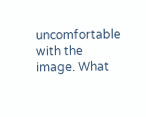uncomfortable with the image. What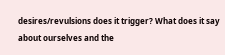desires/revulsions does it trigger? What does it say about ourselves and the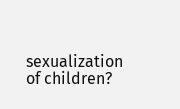sexualization of children?